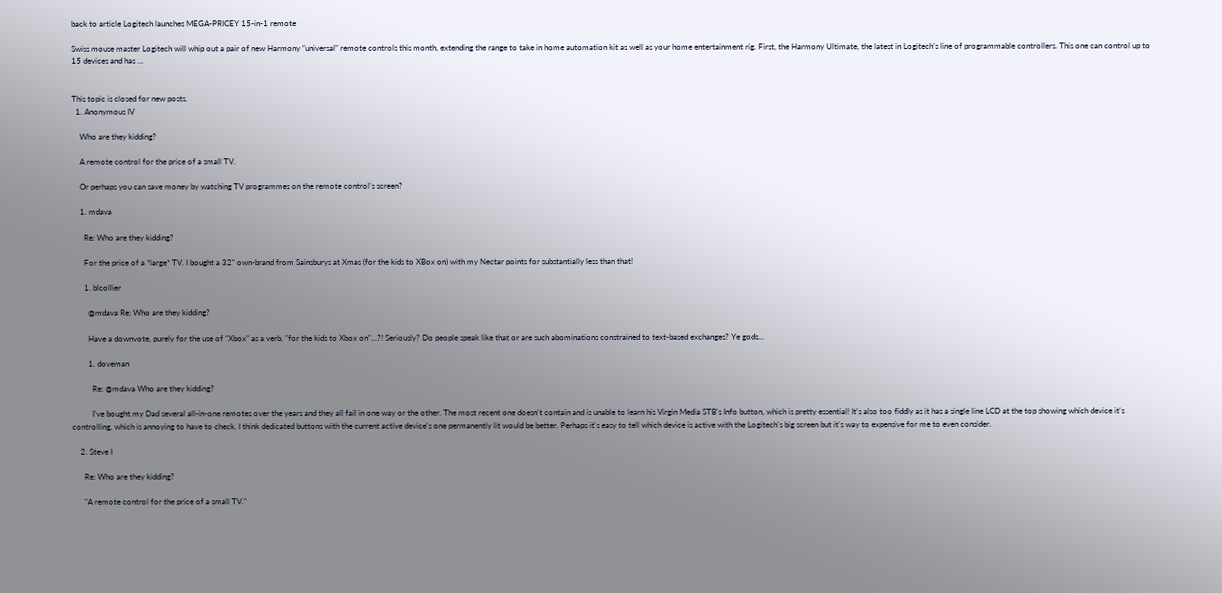back to article Logitech launches MEGA-PRICEY 15-in-1 remote

Swiss mouse master Logitech will whip out a pair of new Harmony “universal” remote controls this month, extending the range to take in home automation kit as well as your home entertainment rig. First, the Harmony Ultimate, the latest in Logitech’s line of programmable controllers. This one can control up to 15 devices and has …


This topic is closed for new posts.
  1. Anonymous IV

    Who are they kidding?

    A remote control for the price of a small TV.

    Or perhaps you can save money by watching TV programmes on the remote control's screen?

    1. mdava

      Re: Who are they kidding?

      For the price of a *large* TV. I bought a 32" own-brand from Sainsburys at Xmas (for the kids to XBox on) with my Nectar points for substantially less than that!

      1. blcollier

        @mdava Re: Who are they kidding?

        Have a downvote, purely for the use of "Xbox" as a verb. "for the kids to Xbox on"...?! Seriously? Do people speak like that or are such abominations constrained to text-based exchanges? Ye gods...

        1. doveman

          Re: @mdava Who are they kidding?

          I've bought my Dad several all-in-one remotes over the years and they all fail in one way or the other. The most recent one doesn't contain and is unable to learn his Virgin Media STB's Info button, which is pretty essential! It's also too fiddly as it has a single line LCD at the top showing which device it's controlling, which is annoying to have to check. I think dedicated buttons with the current active device's one permanently lit would be better. Perhaps it's easy to tell which device is active with the Logitech's big screen but it's way to expensive for me to even consider.

    2. Steve I

      Re: Who are they kidding?

      "A remote control for the price of a small TV."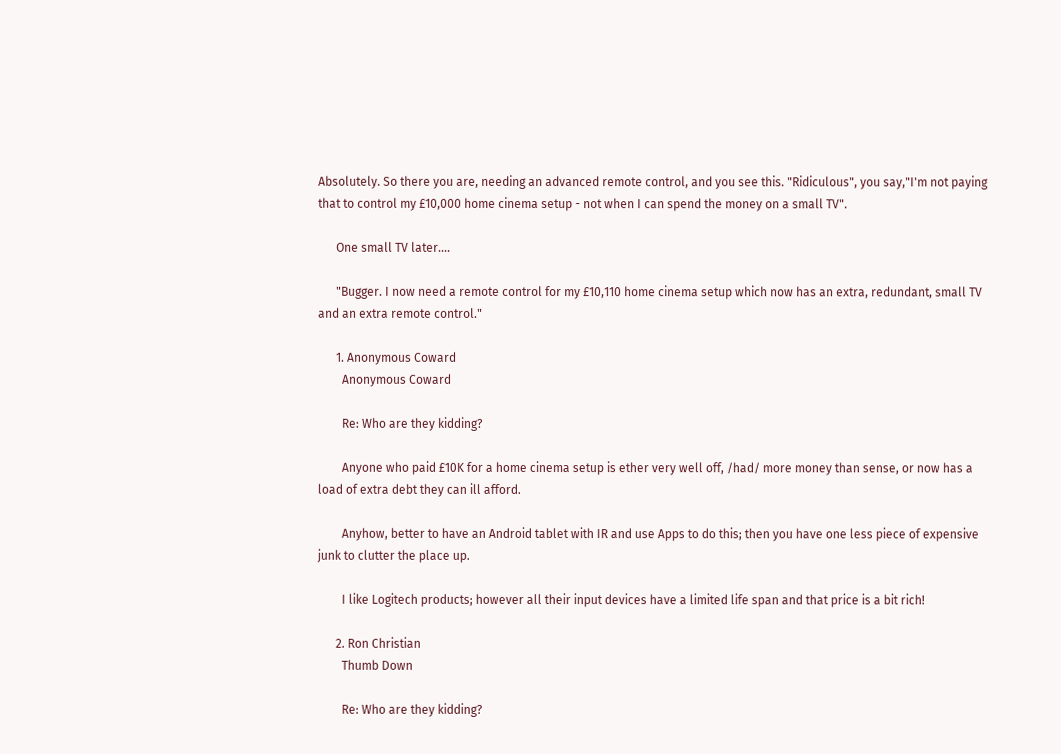Absolutely. So there you are, needing an advanced remote control, and you see this. "Ridiculous", you say,"I'm not paying that to control my £10,000 home cinema setup - not when I can spend the money on a small TV".

      One small TV later....

      "Bugger. I now need a remote control for my £10,110 home cinema setup which now has an extra, redundant, small TV and an extra remote control."

      1. Anonymous Coward
        Anonymous Coward

        Re: Who are they kidding?

        Anyone who paid £10K for a home cinema setup is ether very well off, /had/ more money than sense, or now has a load of extra debt they can ill afford.

        Anyhow, better to have an Android tablet with IR and use Apps to do this; then you have one less piece of expensive junk to clutter the place up.

        I like Logitech products; however all their input devices have a limited life span and that price is a bit rich!

      2. Ron Christian
        Thumb Down

        Re: Who are they kidding?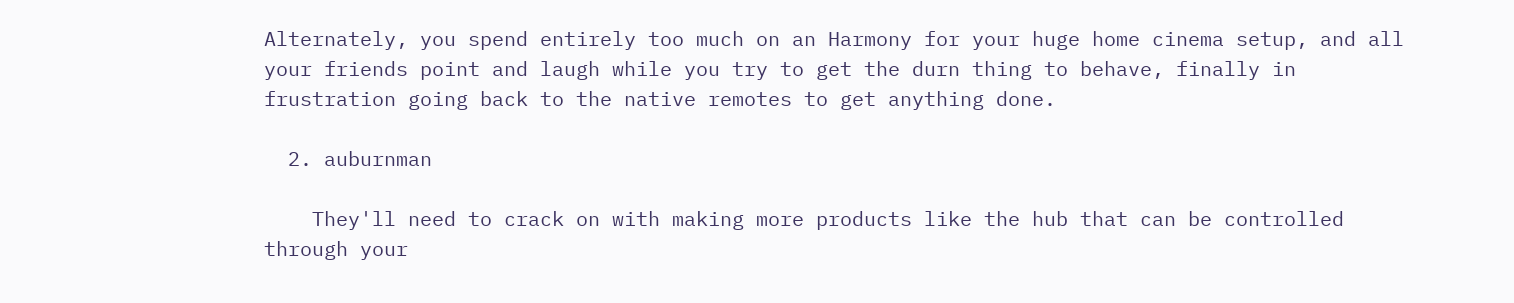Alternately, you spend entirely too much on an Harmony for your huge home cinema setup, and all your friends point and laugh while you try to get the durn thing to behave, finally in frustration going back to the native remotes to get anything done.

  2. auburnman

    They'll need to crack on with making more products like the hub that can be controlled through your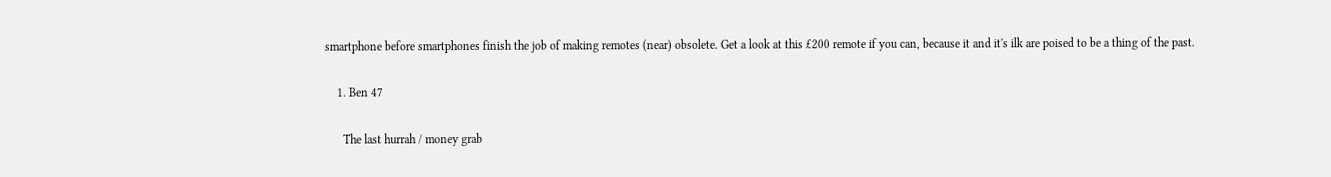smartphone before smartphones finish the job of making remotes (near) obsolete. Get a look at this £200 remote if you can, because it and it's ilk are poised to be a thing of the past.

    1. Ben 47

      The last hurrah / money grab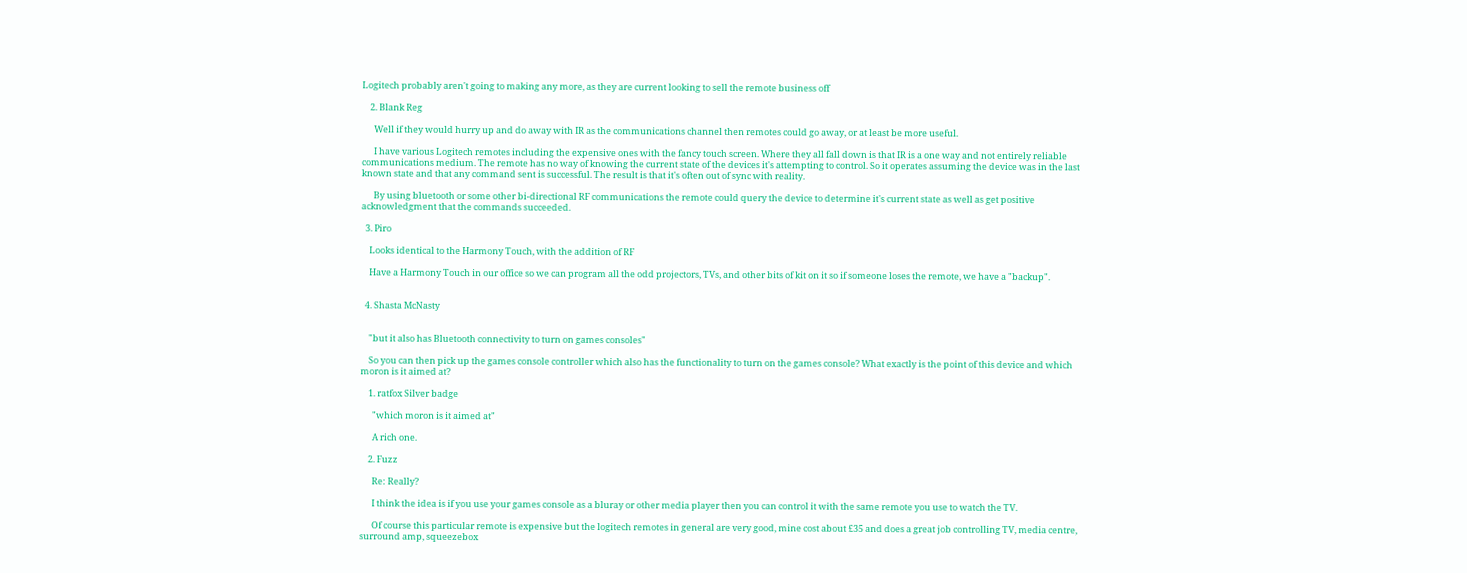Logitech probably aren't going to making any more, as they are current looking to sell the remote business off

    2. Blank Reg

      Well if they would hurry up and do away with IR as the communications channel then remotes could go away, or at least be more useful.

      I have various Logitech remotes including the expensive ones with the fancy touch screen. Where they all fall down is that IR is a one way and not entirely reliable communications medium. The remote has no way of knowing the current state of the devices it's attempting to control. So it operates assuming the device was in the last known state and that any command sent is successful. The result is that it's often out of sync with reality.

      By using bluetooth or some other bi-directional RF communications the remote could query the device to determine it's current state as well as get positive acknowledgment that the commands succeeded.

  3. Piro

    Looks identical to the Harmony Touch, with the addition of RF

    Have a Harmony Touch in our office so we can program all the odd projectors, TVs, and other bits of kit on it so if someone loses the remote, we have a "backup".


  4. Shasta McNasty


    "but it also has Bluetooth connectivity to turn on games consoles"

    So you can then pick up the games console controller which also has the functionality to turn on the games console? What exactly is the point of this device and which moron is it aimed at?

    1. ratfox Silver badge

      "which moron is it aimed at"

      A rich one.

    2. Fuzz

      Re: Really?

      I think the idea is if you use your games console as a bluray or other media player then you can control it with the same remote you use to watch the TV.

      Of course this particular remote is expensive but the logitech remotes in general are very good, mine cost about £35 and does a great job controlling TV, media centre, surround amp, squeezebox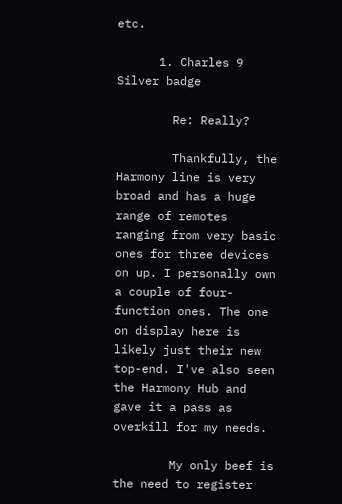etc.

      1. Charles 9 Silver badge

        Re: Really?

        Thankfully, the Harmony line is very broad and has a huge range of remotes ranging from very basic ones for three devices on up. I personally own a couple of four-function ones. The one on display here is likely just their new top-end. I've also seen the Harmony Hub and gave it a pass as overkill for my needs.

        My only beef is the need to register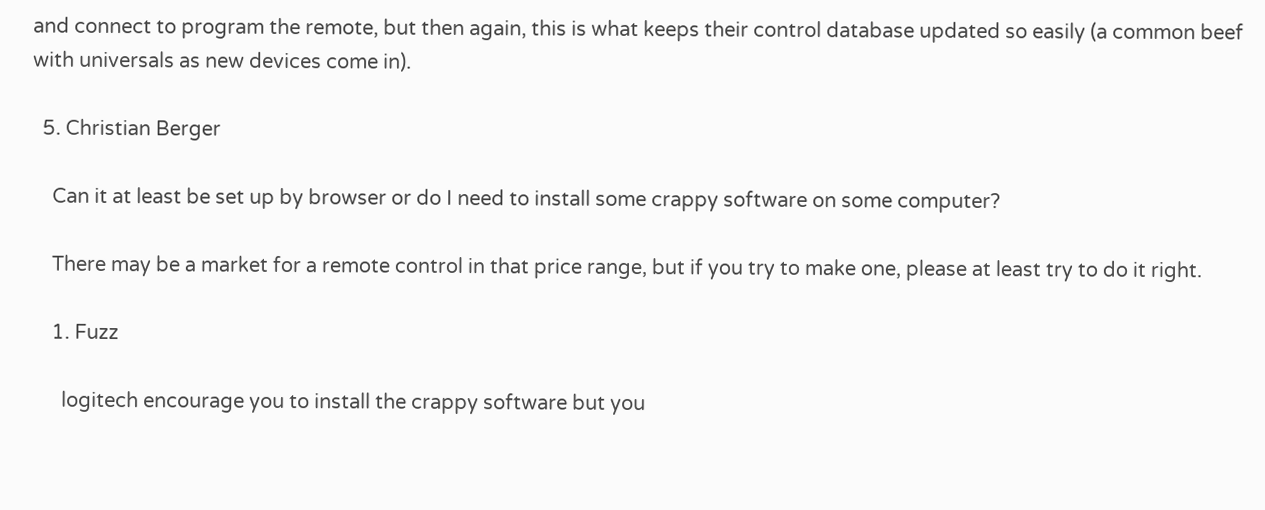and connect to program the remote, but then again, this is what keeps their control database updated so easily (a common beef with universals as new devices come in).

  5. Christian Berger

    Can it at least be set up by browser or do I need to install some crappy software on some computer?

    There may be a market for a remote control in that price range, but if you try to make one, please at least try to do it right.

    1. Fuzz

      logitech encourage you to install the crappy software but you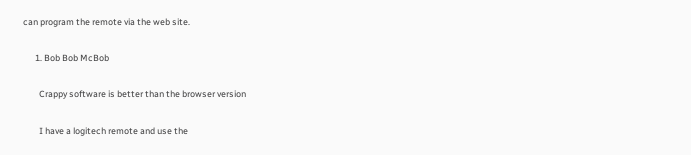can program the remote via the web site.

      1. Bob Bob McBob

        Crappy software is better than the browser version

        I have a logitech remote and use the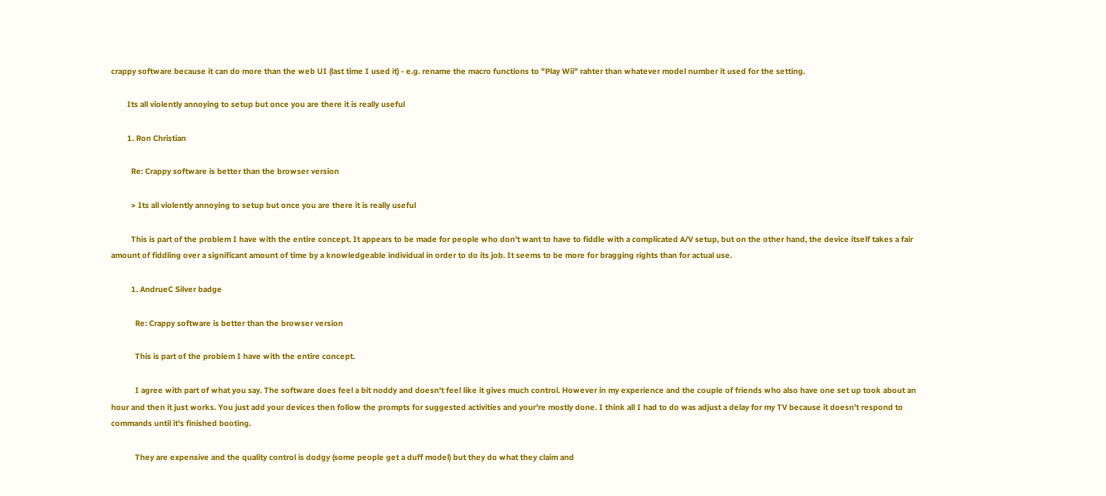crappy software because it can do more than the web UI (last time I used it) - e.g. rename the macro functions to "Play Wii" rahter than whatever model number it used for the setting.

        Its all violently annoying to setup but once you are there it is really useful

        1. Ron Christian

          Re: Crappy software is better than the browser version

          > Its all violently annoying to setup but once you are there it is really useful

          This is part of the problem I have with the entire concept. It appears to be made for people who don't want to have to fiddle with a complicated A/V setup, but on the other hand, the device itself takes a fair amount of fiddling over a significant amount of time by a knowledgeable individual in order to do its job. It seems to be more for bragging rights than for actual use.

          1. AndrueC Silver badge

            Re: Crappy software is better than the browser version

            This is part of the problem I have with the entire concept.

            I agree with part of what you say. The software does feel a bit noddy and doesn't feel like it gives much control. However in my experience and the couple of friends who also have one set up took about an hour and then it just works. You just add your devices then follow the prompts for suggested activities and your're mostly done. I think all I had to do was adjust a delay for my TV because it doesn't respond to commands until it's finished booting.

            They are expensive and the quality control is dodgy (some people get a duff model) but they do what they claim and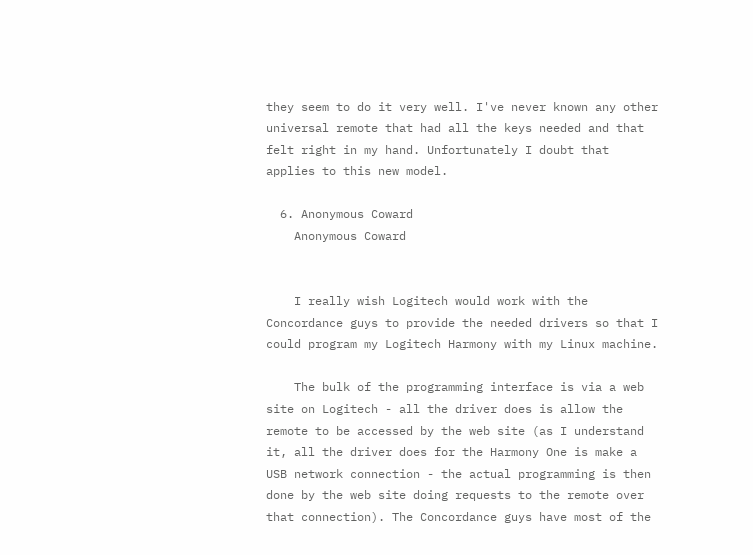they seem to do it very well. I've never known any other universal remote that had all the keys needed and that felt right in my hand. Unfortunately I doubt that applies to this new model.

  6. Anonymous Coward
    Anonymous Coward


    I really wish Logitech would work with the Concordance guys to provide the needed drivers so that I could program my Logitech Harmony with my Linux machine.

    The bulk of the programming interface is via a web site on Logitech - all the driver does is allow the remote to be accessed by the web site (as I understand it, all the driver does for the Harmony One is make a USB network connection - the actual programming is then done by the web site doing requests to the remote over that connection). The Concordance guys have most of the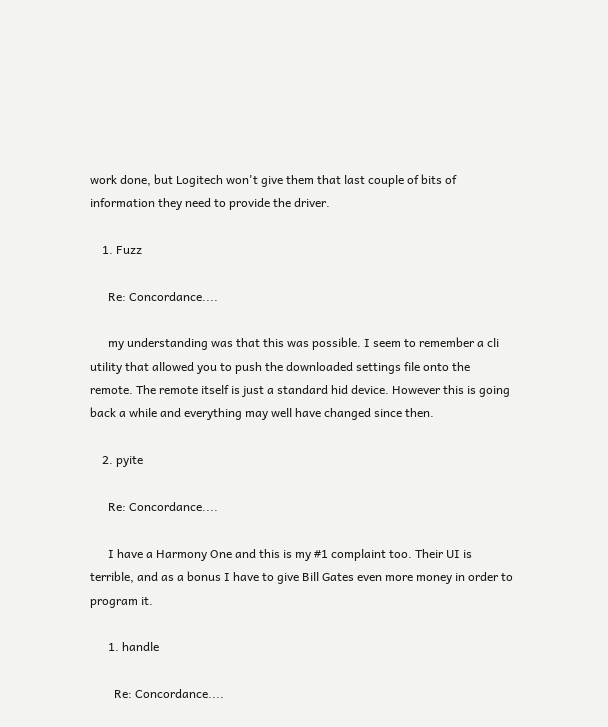work done, but Logitech won't give them that last couple of bits of information they need to provide the driver.

    1. Fuzz

      Re: Concordance....

      my understanding was that this was possible. I seem to remember a cli utility that allowed you to push the downloaded settings file onto the remote. The remote itself is just a standard hid device. However this is going back a while and everything may well have changed since then.

    2. pyite

      Re: Concordance....

      I have a Harmony One and this is my #1 complaint too. Their UI is terrible, and as a bonus I have to give Bill Gates even more money in order to program it.

      1. handle

        Re: Concordance....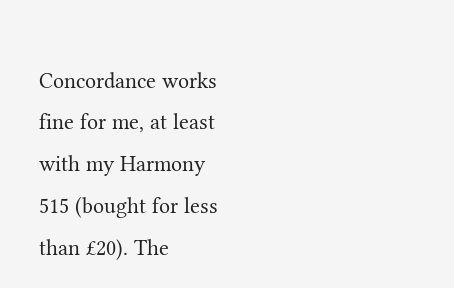Concordance works fine for me, at least with my Harmony 515 (bought for less than £20). The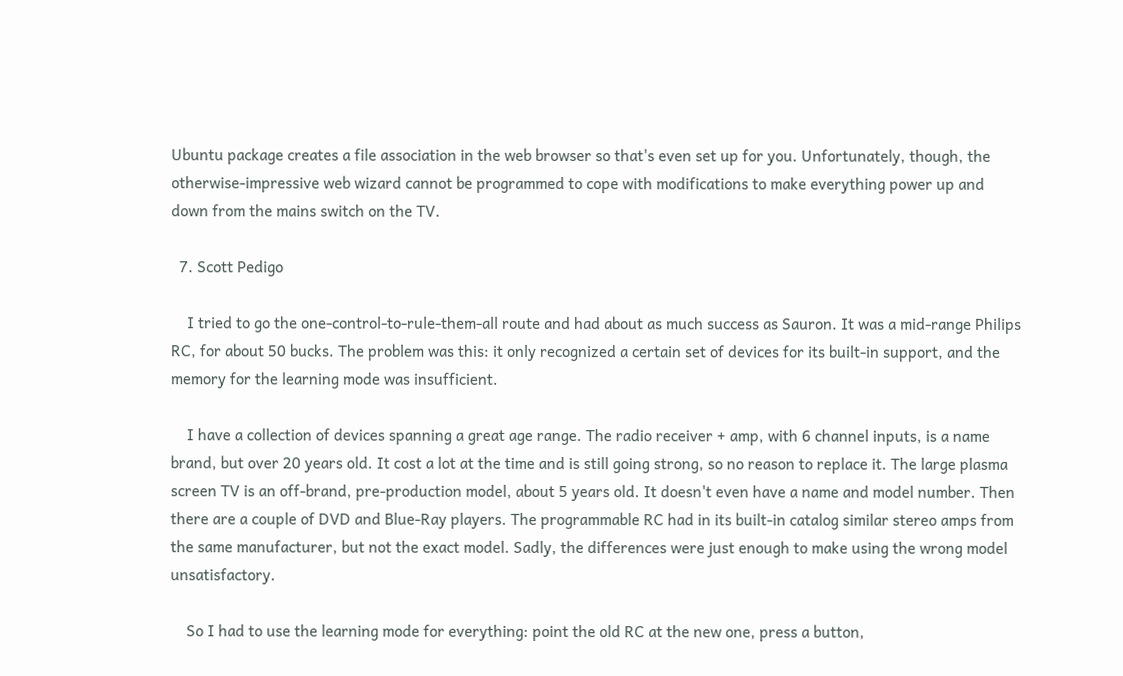Ubuntu package creates a file association in the web browser so that's even set up for you. Unfortunately, though, the otherwise-impressive web wizard cannot be programmed to cope with modifications to make everything power up and down from the mains switch on the TV.

  7. Scott Pedigo

    I tried to go the one-control-to-rule-them-all route and had about as much success as Sauron. It was a mid-range Philips RC, for about 50 bucks. The problem was this: it only recognized a certain set of devices for its built-in support, and the memory for the learning mode was insufficient.

    I have a collection of devices spanning a great age range. The radio receiver + amp, with 6 channel inputs, is a name brand, but over 20 years old. It cost a lot at the time and is still going strong, so no reason to replace it. The large plasma screen TV is an off-brand, pre-production model, about 5 years old. It doesn't even have a name and model number. Then there are a couple of DVD and Blue-Ray players. The programmable RC had in its built-in catalog similar stereo amps from the same manufacturer, but not the exact model. Sadly, the differences were just enough to make using the wrong model unsatisfactory.

    So I had to use the learning mode for everything: point the old RC at the new one, press a button,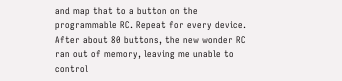and map that to a button on the programmable RC. Repeat for every device. After about 80 buttons, the new wonder RC ran out of memory, leaving me unable to control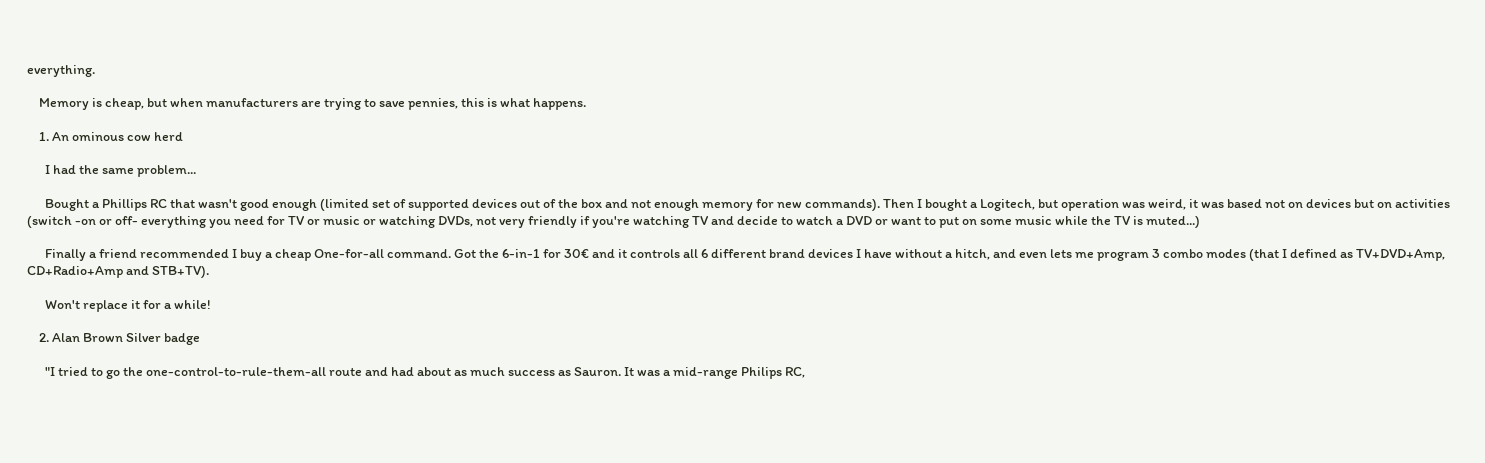everything.

    Memory is cheap, but when manufacturers are trying to save pennies, this is what happens.

    1. An ominous cow herd

      I had the same problem...

      Bought a Phillips RC that wasn't good enough (limited set of supported devices out of the box and not enough memory for new commands). Then I bought a Logitech, but operation was weird, it was based not on devices but on activities (switch -on or off- everything you need for TV or music or watching DVDs, not very friendly if you're watching TV and decide to watch a DVD or want to put on some music while the TV is muted...)

      Finally a friend recommended I buy a cheap One-for-all command. Got the 6-in-1 for 30€ and it controls all 6 different brand devices I have without a hitch, and even lets me program 3 combo modes (that I defined as TV+DVD+Amp, CD+Radio+Amp and STB+TV).

      Won't replace it for a while!

    2. Alan Brown Silver badge

      "I tried to go the one-control-to-rule-them-all route and had about as much success as Sauron. It was a mid-range Philips RC,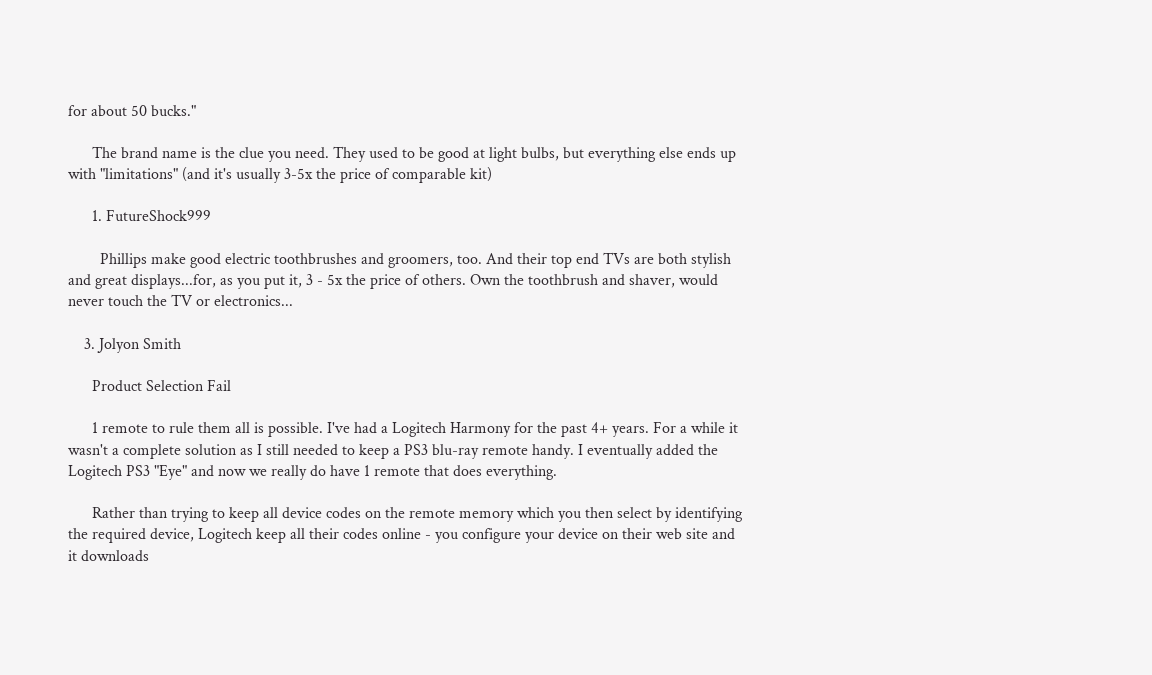for about 50 bucks."

      The brand name is the clue you need. They used to be good at light bulbs, but everything else ends up with "limitations" (and it's usually 3-5x the price of comparable kit)

      1. FutureShock999

        Phillips make good electric toothbrushes and groomers, too. And their top end TVs are both stylish and great displays...for, as you put it, 3 - 5x the price of others. Own the toothbrush and shaver, would never touch the TV or electronics...

    3. Jolyon Smith

      Product Selection Fail

      1 remote to rule them all is possible. I've had a Logitech Harmony for the past 4+ years. For a while it wasn't a complete solution as I still needed to keep a PS3 blu-ray remote handy. I eventually added the Logitech PS3 "Eye" and now we really do have 1 remote that does everything.

      Rather than trying to keep all device codes on the remote memory which you then select by identifying the required device, Logitech keep all their codes online - you configure your device on their web site and it downloads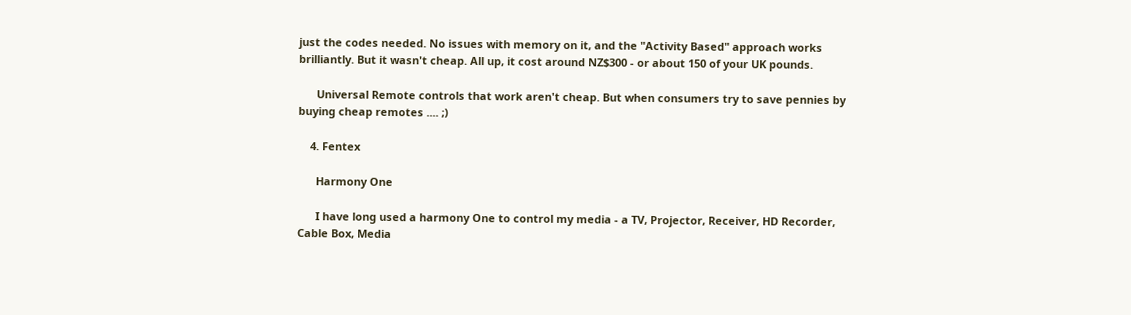just the codes needed. No issues with memory on it, and the "Activity Based" approach works brilliantly. But it wasn't cheap. All up, it cost around NZ$300 - or about 150 of your UK pounds.

      Universal Remote controls that work aren't cheap. But when consumers try to save pennies by buying cheap remotes .... ;)

    4. Fentex

      Harmony One

      I have long used a harmony One to control my media - a TV, Projector, Receiver, HD Recorder, Cable Box, Media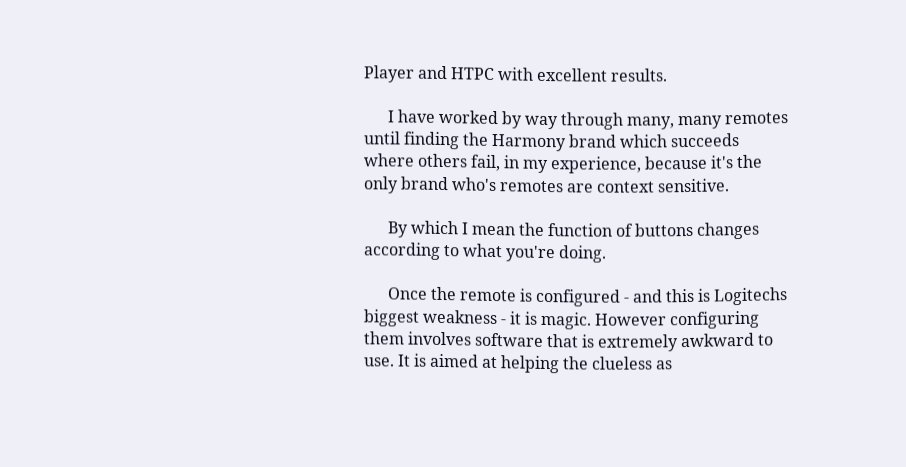Player and HTPC with excellent results.

      I have worked by way through many, many remotes until finding the Harmony brand which succeeds where others fail, in my experience, because it's the only brand who's remotes are context sensitive.

      By which I mean the function of buttons changes according to what you're doing.

      Once the remote is configured - and this is Logitechs biggest weakness - it is magic. However configuring them involves software that is extremely awkward to use. It is aimed at helping the clueless as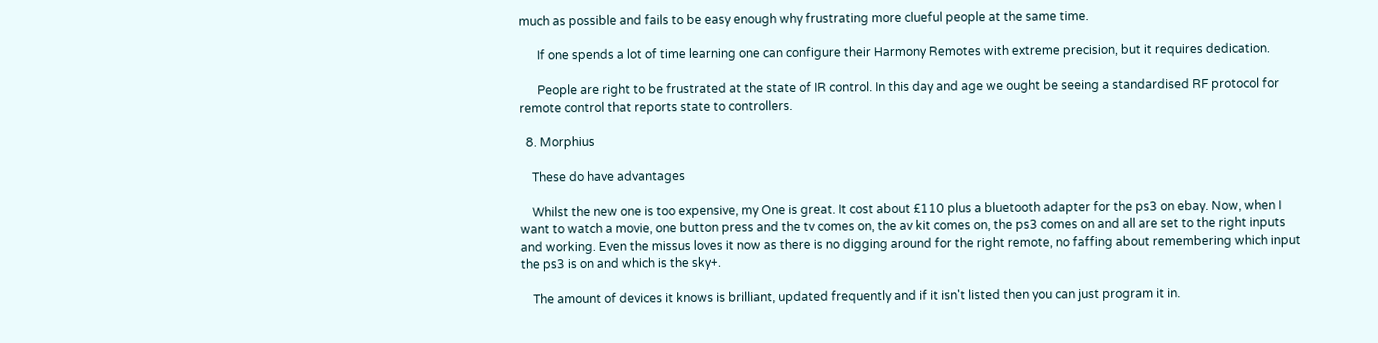much as possible and fails to be easy enough why frustrating more clueful people at the same time.

      If one spends a lot of time learning one can configure their Harmony Remotes with extreme precision, but it requires dedication.

      People are right to be frustrated at the state of IR control. In this day and age we ought be seeing a standardised RF protocol for remote control that reports state to controllers.

  8. Morphius

    These do have advantages

    Whilst the new one is too expensive, my One is great. It cost about £110 plus a bluetooth adapter for the ps3 on ebay. Now, when I want to watch a movie, one button press and the tv comes on, the av kit comes on, the ps3 comes on and all are set to the right inputs and working. Even the missus loves it now as there is no digging around for the right remote, no faffing about remembering which input the ps3 is on and which is the sky+.

    The amount of devices it knows is brilliant, updated frequently and if it isn't listed then you can just program it in.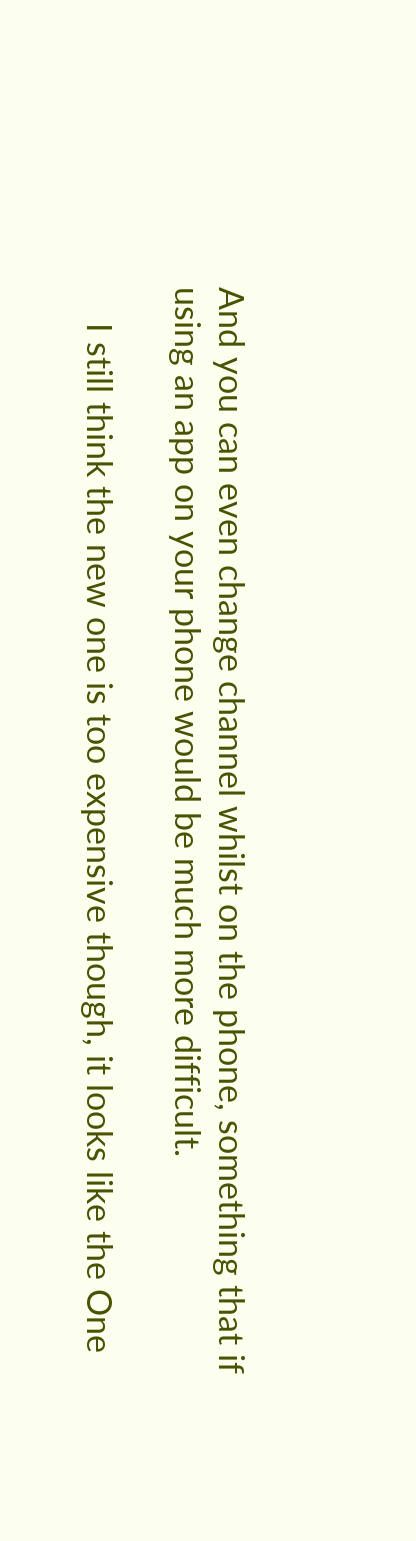And you can even change channel whilst on the phone, something that if using an app on your phone would be much more difficult.

    I still think the new one is too expensive though, it looks like the One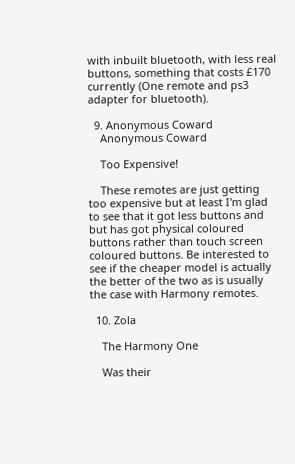with inbuilt bluetooth, with less real buttons, something that costs £170 currently (One remote and ps3 adapter for bluetooth).

  9. Anonymous Coward
    Anonymous Coward

    Too Expensive!

    These remotes are just getting too expensive but at least I'm glad to see that it got less buttons and but has got physical coloured buttons rather than touch screen coloured buttons. Be interested to see if the cheaper model is actually the better of the two as is usually the case with Harmony remotes.

  10. Zola

    The Harmony One

    Was their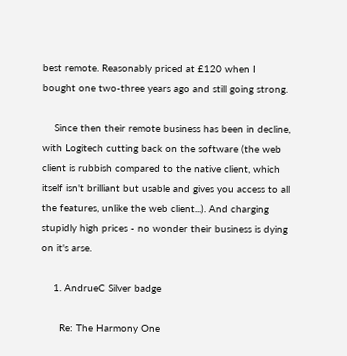best remote. Reasonably priced at £120 when I bought one two-three years ago and still going strong.

    Since then their remote business has been in decline, with Logitech cutting back on the software (the web client is rubbish compared to the native client, which itself isn't brilliant but usable and gives you access to all the features, unlike the web client...). And charging stupidly high prices - no wonder their business is dying on it's arse.

    1. AndrueC Silver badge

      Re: The Harmony One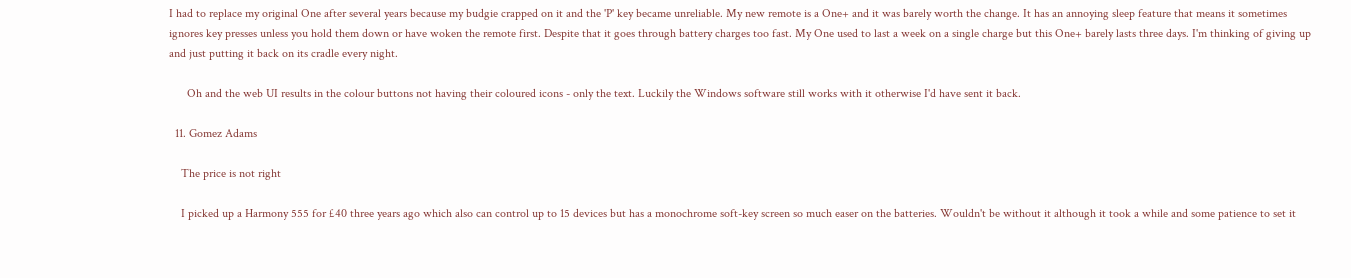I had to replace my original One after several years because my budgie crapped on it and the 'P' key became unreliable. My new remote is a One+ and it was barely worth the change. It has an annoying sleep feature that means it sometimes ignores key presses unless you hold them down or have woken the remote first. Despite that it goes through battery charges too fast. My One used to last a week on a single charge but this One+ barely lasts three days. I'm thinking of giving up and just putting it back on its cradle every night.

      Oh and the web UI results in the colour buttons not having their coloured icons - only the text. Luckily the Windows software still works with it otherwise I'd have sent it back.

  11. Gomez Adams

    The price is not right

    I picked up a Harmony 555 for £40 three years ago which also can control up to 15 devices but has a monochrome soft-key screen so much easer on the batteries. Wouldn't be without it although it took a while and some patience to set it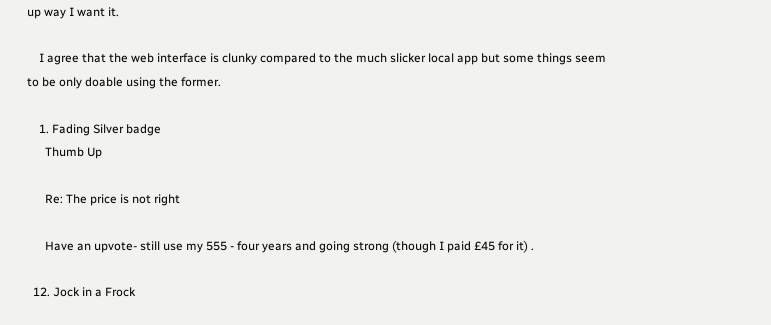up way I want it.

    I agree that the web interface is clunky compared to the much slicker local app but some things seem to be only doable using the former.

    1. Fading Silver badge
      Thumb Up

      Re: The price is not right

      Have an upvote- still use my 555 - four years and going strong (though I paid £45 for it) .

  12. Jock in a Frock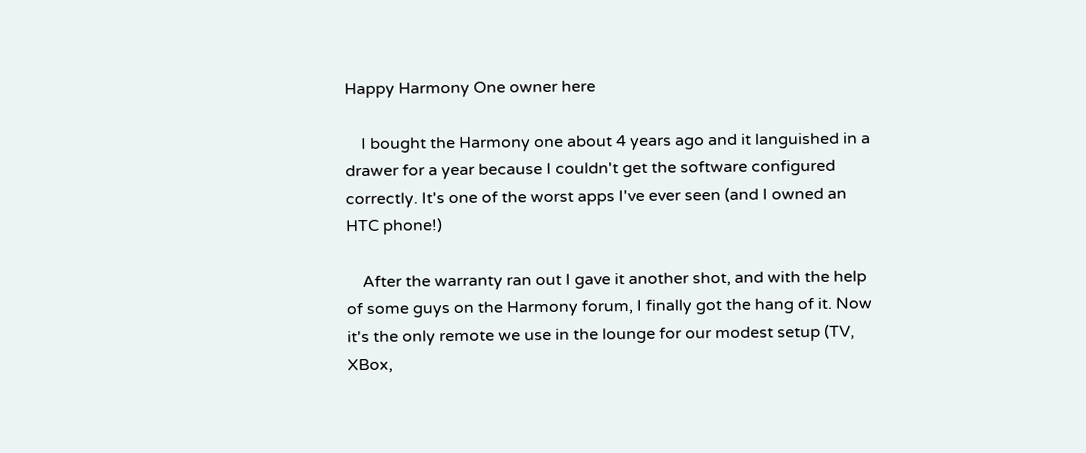Happy Harmony One owner here

    I bought the Harmony one about 4 years ago and it languished in a drawer for a year because I couldn't get the software configured correctly. It's one of the worst apps I've ever seen (and I owned an HTC phone!)

    After the warranty ran out I gave it another shot, and with the help of some guys on the Harmony forum, I finally got the hang of it. Now it's the only remote we use in the lounge for our modest setup (TV, XBox,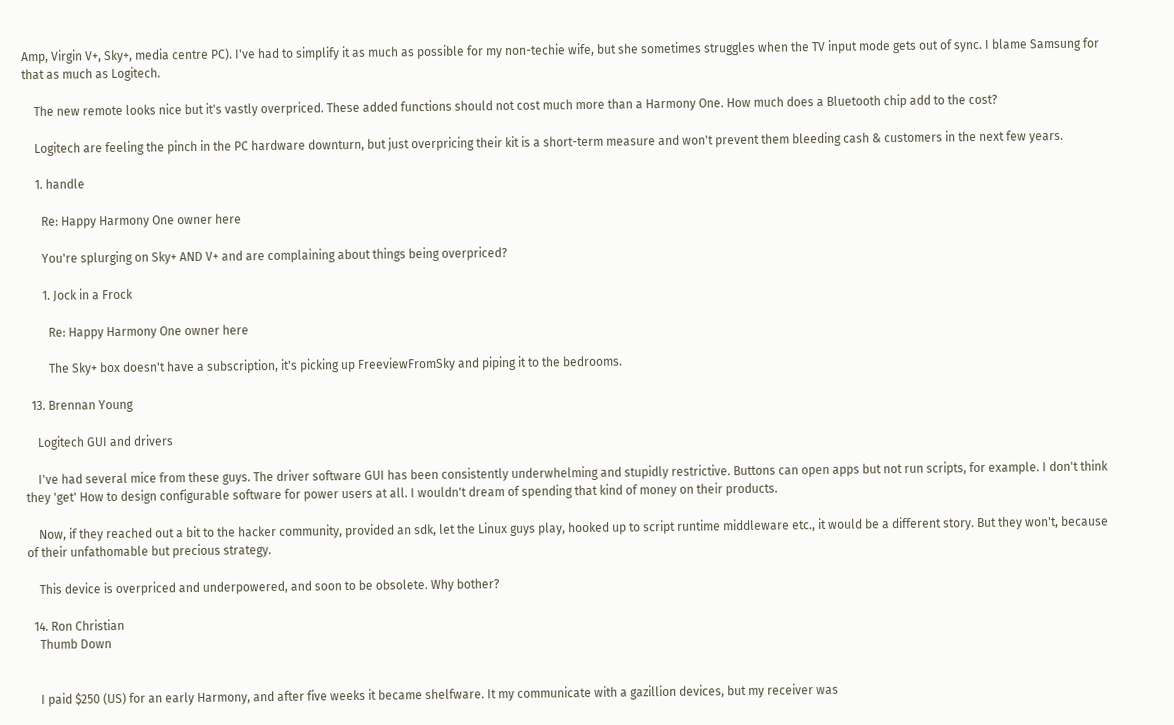Amp, Virgin V+, Sky+, media centre PC). I've had to simplify it as much as possible for my non-techie wife, but she sometimes struggles when the TV input mode gets out of sync. I blame Samsung for that as much as Logitech.

    The new remote looks nice but it's vastly overpriced. These added functions should not cost much more than a Harmony One. How much does a Bluetooth chip add to the cost?

    Logitech are feeling the pinch in the PC hardware downturn, but just overpricing their kit is a short-term measure and won't prevent them bleeding cash & customers in the next few years.

    1. handle

      Re: Happy Harmony One owner here

      You're splurging on Sky+ AND V+ and are complaining about things being overpriced?

      1. Jock in a Frock

        Re: Happy Harmony One owner here

        The Sky+ box doesn't have a subscription, it's picking up FreeviewFromSky and piping it to the bedrooms.

  13. Brennan Young

    Logitech GUI and drivers

    I've had several mice from these guys. The driver software GUI has been consistently underwhelming and stupidly restrictive. Buttons can open apps but not run scripts, for example. I don't think they 'get' How to design configurable software for power users at all. I wouldn't dream of spending that kind of money on their products.

    Now, if they reached out a bit to the hacker community, provided an sdk, let the Linux guys play, hooked up to script runtime middleware etc., it would be a different story. But they won't, because of their unfathomable but precious strategy.

    This device is overpriced and underpowered, and soon to be obsolete. Why bother?

  14. Ron Christian
    Thumb Down


    I paid $250 (US) for an early Harmony, and after five weeks it became shelfware. It my communicate with a gazillion devices, but my receiver was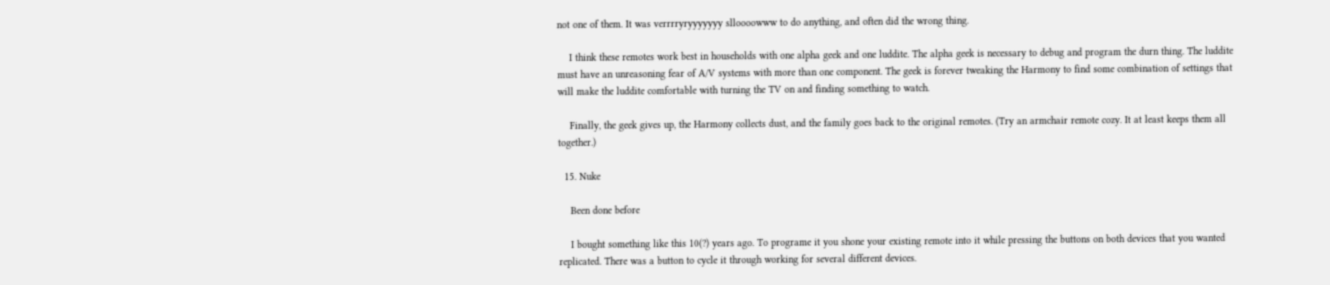not one of them. It was verrrryryyyyyyy slloooowww to do anything, and often did the wrong thing.

    I think these remotes work best in households with one alpha geek and one luddite. The alpha geek is necessary to debug and program the durn thing. The luddite must have an unreasoning fear of A/V systems with more than one component. The geek is forever tweaking the Harmony to find some combination of settings that will make the luddite comfortable with turning the TV on and finding something to watch.

    Finally, the geek gives up, the Harmony collects dust, and the family goes back to the original remotes. (Try an armchair remote cozy. It at least keeps them all together.)

  15. Nuke

    Been done before

    I bought something like this 10(?) years ago. To programe it you shone your existing remote into it while pressing the buttons on both devices that you wanted replicated. There was a button to cycle it through working for several different devices.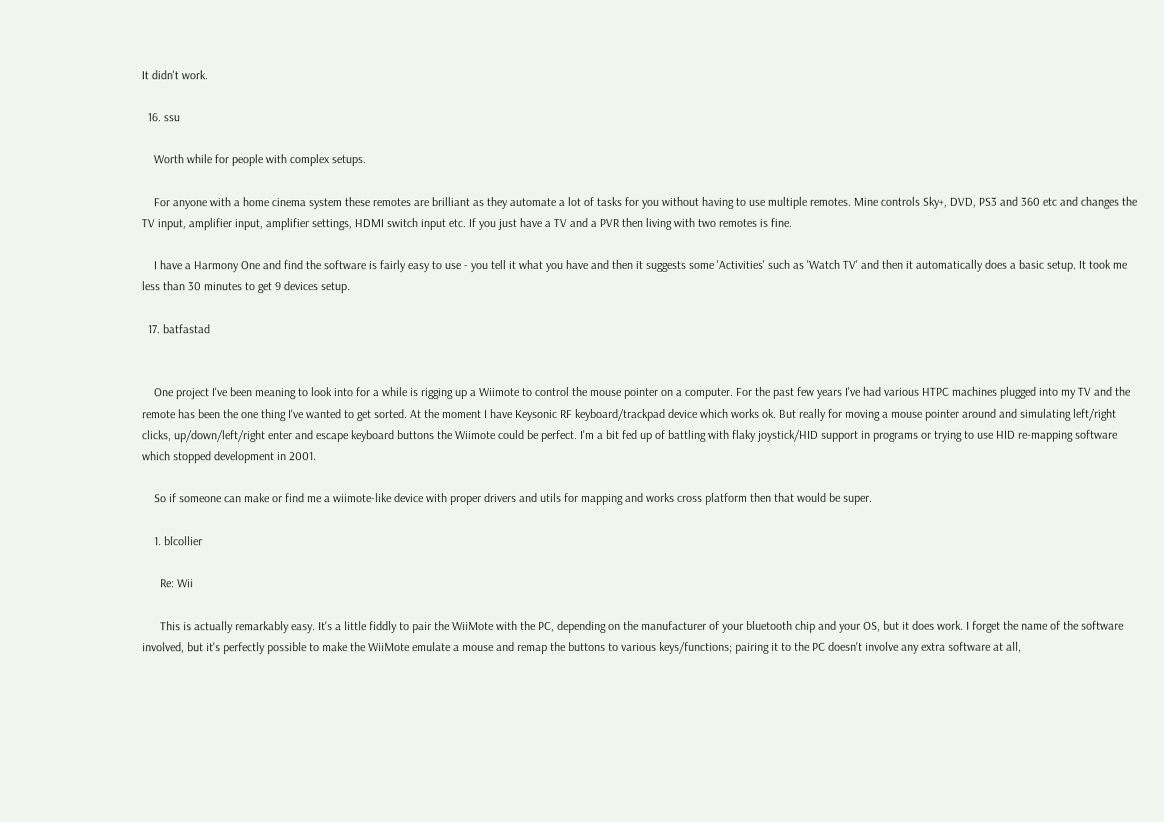It didn't work.

  16. ssu

    Worth while for people with complex setups.

    For anyone with a home cinema system these remotes are brilliant as they automate a lot of tasks for you without having to use multiple remotes. Mine controls Sky+, DVD, PS3 and 360 etc and changes the TV input, amplifier input, amplifier settings, HDMI switch input etc. If you just have a TV and a PVR then living with two remotes is fine.

    I have a Harmony One and find the software is fairly easy to use - you tell it what you have and then it suggests some 'Activities' such as 'Watch TV' and then it automatically does a basic setup. It took me less than 30 minutes to get 9 devices setup.

  17. batfastad


    One project I've been meaning to look into for a while is rigging up a Wiimote to control the mouse pointer on a computer. For the past few years I've had various HTPC machines plugged into my TV and the remote has been the one thing I've wanted to get sorted. At the moment I have Keysonic RF keyboard/trackpad device which works ok. But really for moving a mouse pointer around and simulating left/right clicks, up/down/left/right enter and escape keyboard buttons the Wiimote could be perfect. I'm a bit fed up of battling with flaky joystick/HID support in programs or trying to use HID re-mapping software which stopped development in 2001.

    So if someone can make or find me a wiimote-like device with proper drivers and utils for mapping and works cross platform then that would be super.

    1. blcollier

      Re: Wii

      This is actually remarkably easy. It's a little fiddly to pair the WiiMote with the PC, depending on the manufacturer of your bluetooth chip and your OS, but it does work. I forget the name of the software involved, but it's perfectly possible to make the WiiMote emulate a mouse and remap the buttons to various keys/functions; pairing it to the PC doesn't involve any extra software at all,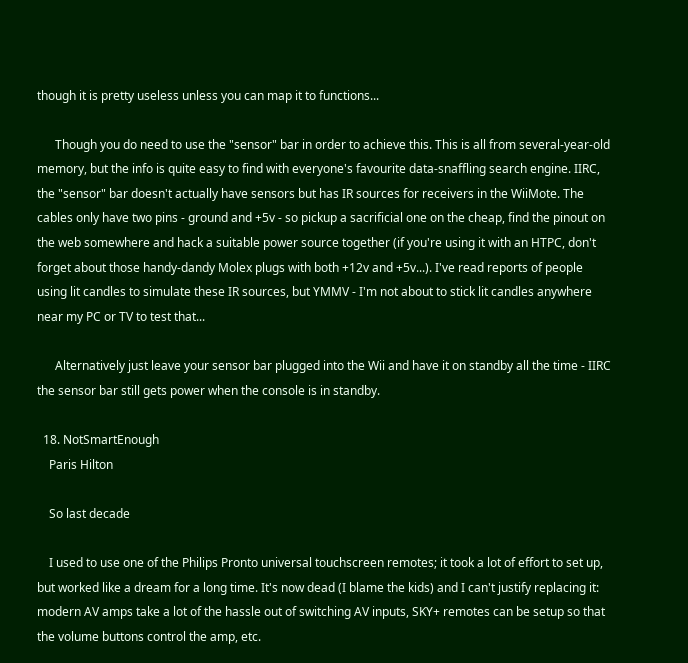though it is pretty useless unless you can map it to functions...

      Though you do need to use the "sensor" bar in order to achieve this. This is all from several-year-old memory, but the info is quite easy to find with everyone's favourite data-snaffling search engine. IIRC, the "sensor" bar doesn't actually have sensors but has IR sources for receivers in the WiiMote. The cables only have two pins - ground and +5v - so pickup a sacrificial one on the cheap, find the pinout on the web somewhere and hack a suitable power source together (if you're using it with an HTPC, don't forget about those handy-dandy Molex plugs with both +12v and +5v...). I've read reports of people using lit candles to simulate these IR sources, but YMMV - I'm not about to stick lit candles anywhere near my PC or TV to test that...

      Alternatively just leave your sensor bar plugged into the Wii and have it on standby all the time - IIRC the sensor bar still gets power when the console is in standby.

  18. NotSmartEnough
    Paris Hilton

    So last decade

    I used to use one of the Philips Pronto universal touchscreen remotes; it took a lot of effort to set up, but worked like a dream for a long time. It's now dead (I blame the kids) and I can't justify replacing it: modern AV amps take a lot of the hassle out of switching AV inputs, SKY+ remotes can be setup so that the volume buttons control the amp, etc.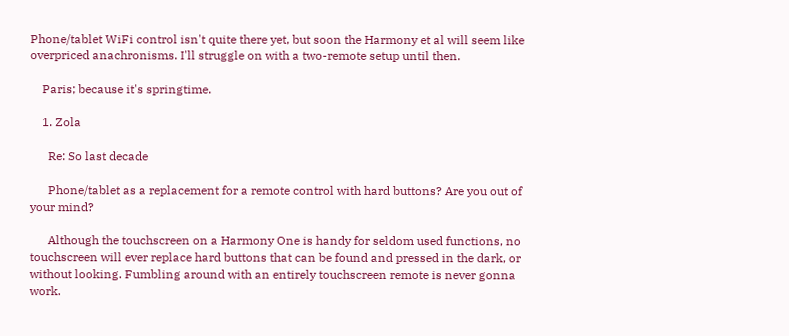Phone/tablet WiFi control isn't quite there yet, but soon the Harmony et al will seem like overpriced anachronisms. I'll struggle on with a two-remote setup until then.

    Paris; because it's springtime.

    1. Zola

      Re: So last decade

      Phone/tablet as a replacement for a remote control with hard buttons? Are you out of your mind?

      Although the touchscreen on a Harmony One is handy for seldom used functions, no touchscreen will ever replace hard buttons that can be found and pressed in the dark, or without looking. Fumbling around with an entirely touchscreen remote is never gonna work.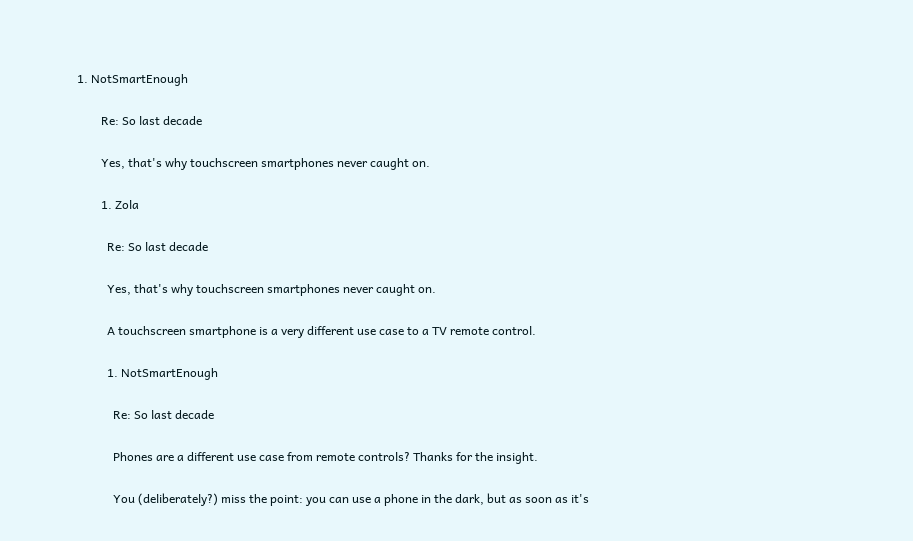1. NotSmartEnough

        Re: So last decade

        Yes, that's why touchscreen smartphones never caught on.

        1. Zola

          Re: So last decade

          Yes, that's why touchscreen smartphones never caught on.

          A touchscreen smartphone is a very different use case to a TV remote control.

          1. NotSmartEnough

            Re: So last decade

            Phones are a different use case from remote controls? Thanks for the insight.

            You (deliberately?) miss the point: you can use a phone in the dark, but as soon as it's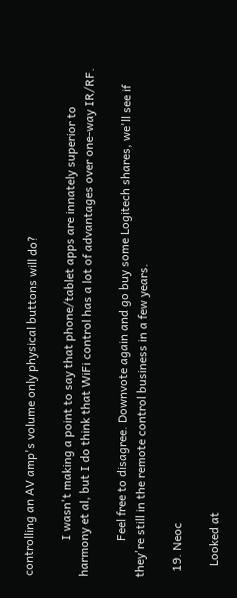controlling an AV amp's volume only physical buttons will do?

            I wasn't making a point to say that phone/tablet apps are innately superior to harmony et al, but I do think that WiFi control has a lot of advantages over one-way IR/RF.

            Feel free to disagree. Downvote again and go buy some Logitech shares, we'll see if they're still in the remote control business in a few years.

  19. Neoc

    Looked at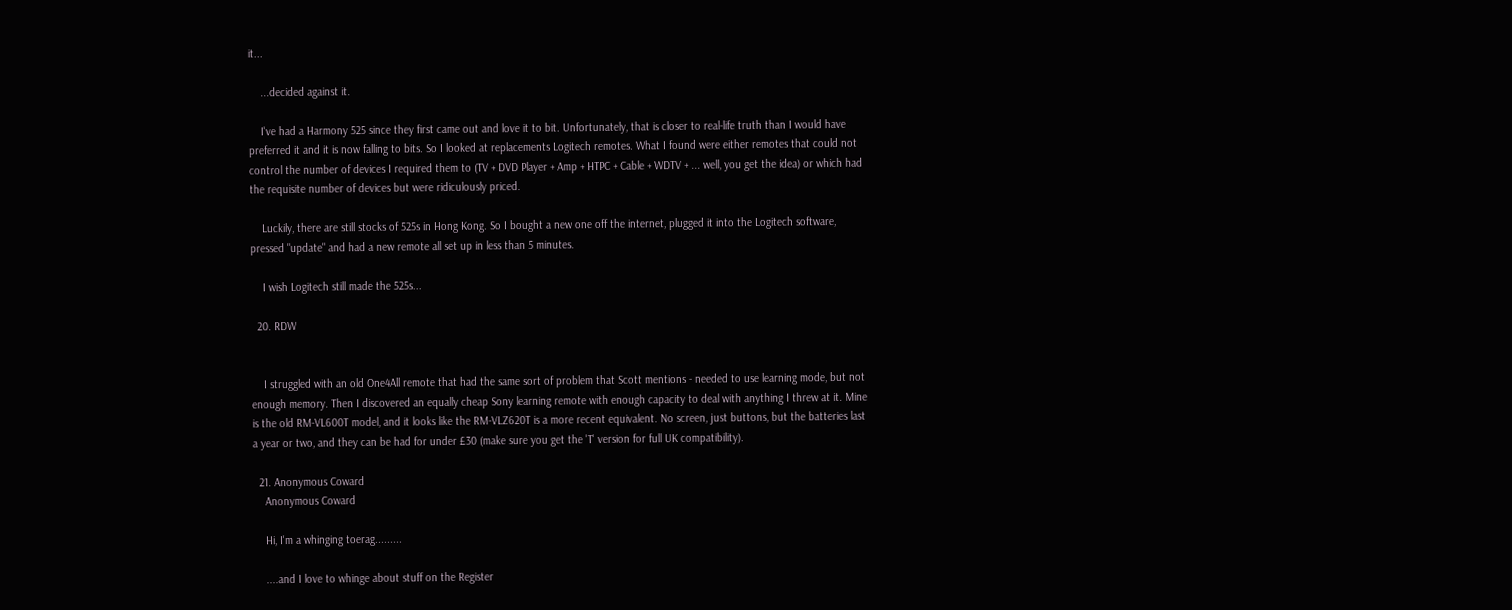it...

    ...decided against it.

    I've had a Harmony 525 since they first came out and love it to bit. Unfortunately, that is closer to real-life truth than I would have preferred it and it is now falling to bits. So I looked at replacements Logitech remotes. What I found were either remotes that could not control the number of devices I required them to (TV + DVD Player + Amp + HTPC + Cable + WDTV + ... well, you get the idea) or which had the requisite number of devices but were ridiculously priced.

    Luckily, there are still stocks of 525s in Hong Kong. So I bought a new one off the internet, plugged it into the Logitech software, pressed "update" and had a new remote all set up in less than 5 minutes.

    I wish Logitech still made the 525s...

  20. RDW


    I struggled with an old One4All remote that had the same sort of problem that Scott mentions - needed to use learning mode, but not enough memory. Then I discovered an equally cheap Sony learning remote with enough capacity to deal with anything I threw at it. Mine is the old RM-VL600T model, and it looks like the RM-VLZ620T is a more recent equivalent. No screen, just buttons, but the batteries last a year or two, and they can be had for under £30 (make sure you get the 'T' version for full UK compatibility).

  21. Anonymous Coward
    Anonymous Coward

    Hi, I'm a whinging toerag.........

    ....and I love to whinge about stuff on the Register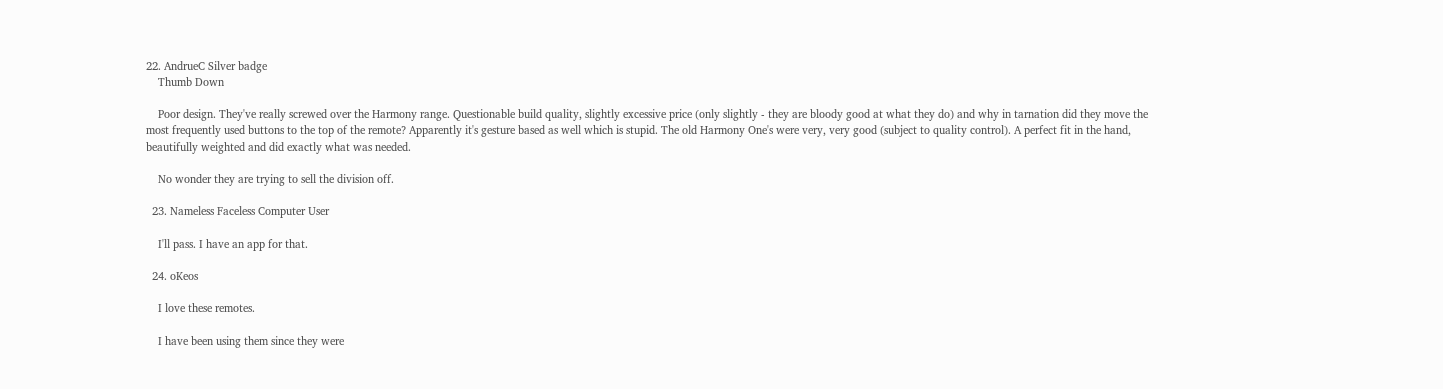22. AndrueC Silver badge
    Thumb Down

    Poor design. They've really screwed over the Harmony range. Questionable build quality, slightly excessive price (only slightly - they are bloody good at what they do) and why in tarnation did they move the most frequently used buttons to the top of the remote? Apparently it's gesture based as well which is stupid. The old Harmony One's were very, very good (subject to quality control). A perfect fit in the hand, beautifully weighted and did exactly what was needed.

    No wonder they are trying to sell the division off.

  23. Nameless Faceless Computer User

    I'll pass. I have an app for that.

  24. oKeos

    I love these remotes.

    I have been using them since they were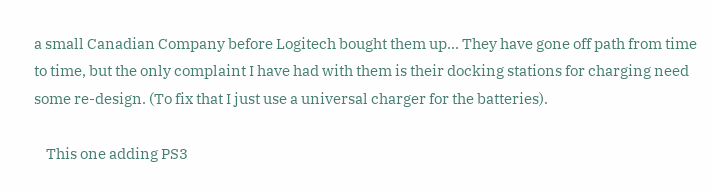a small Canadian Company before Logitech bought them up... They have gone off path from time to time, but the only complaint I have had with them is their docking stations for charging need some re-design. (To fix that I just use a universal charger for the batteries).

    This one adding PS3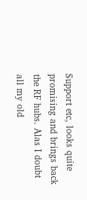Support etc, looks quite promising and brings back the RF hubs. Alas I doubt all my old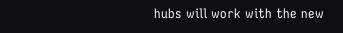hubs will work with the new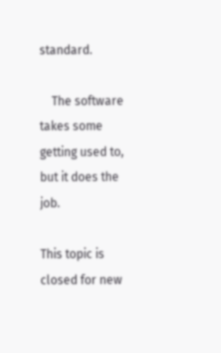standard.

    The software takes some getting used to, but it does the job.

This topic is closed for new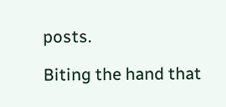posts.

Biting the hand that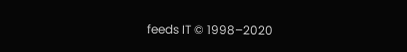feeds IT © 1998–2020